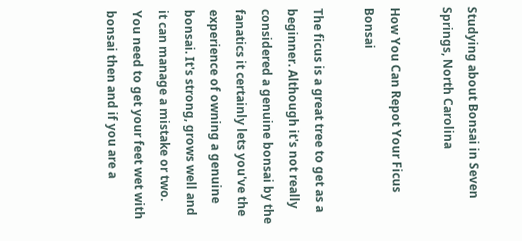Studying about Bonsai in Seven Springs, North Carolina

How You Can Repot Your Ficus Bonsai

The ficus is a great tree to get as a beginner. Although it's not really considered a genuine bonsai by the fanatics it certainly lets you've the experience of owning a genuine bonsai. It's strong, grows well and it can manage a mistake or two. You need to get your feet wet with bonsai then and if you are a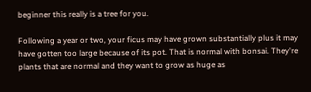beginner this really is a tree for you.

Following a year or two, your ficus may have grown substantially plus it may have gotten too large because of its pot. That is normal with bonsai. They're plants that are normal and they want to grow as huge as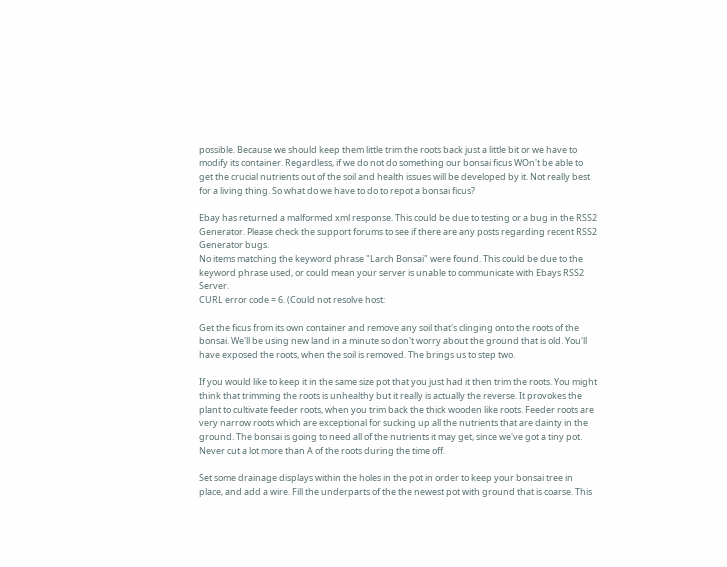possible. Because we should keep them little trim the roots back just a little bit or we have to modify its container. Regardless, if we do not do something our bonsai ficus WOn't be able to get the crucial nutrients out of the soil and health issues will be developed by it. Not really best for a living thing. So what do we have to do to repot a bonsai ficus?

Ebay has returned a malformed xml response. This could be due to testing or a bug in the RSS2 Generator. Please check the support forums to see if there are any posts regarding recent RSS2 Generator bugs.
No items matching the keyword phrase "Larch Bonsai" were found. This could be due to the keyword phrase used, or could mean your server is unable to communicate with Ebays RSS2 Server.
CURL error code = 6. (Could not resolve host:

Get the ficus from its own container and remove any soil that's clinging onto the roots of the bonsai. We'll be using new land in a minute so don't worry about the ground that is old. You'll have exposed the roots, when the soil is removed. The brings us to step two.

If you would like to keep it in the same size pot that you just had it then trim the roots. You might think that trimming the roots is unhealthy but it really is actually the reverse. It provokes the plant to cultivate feeder roots, when you trim back the thick wooden like roots. Feeder roots are very narrow roots which are exceptional for sucking up all the nutrients that are dainty in the ground. The bonsai is going to need all of the nutrients it may get, since we've got a tiny pot. Never cut a lot more than A of the roots during the time off.

Set some drainage displays within the holes in the pot in order to keep your bonsai tree in place, and add a wire. Fill the underparts of the the newest pot with ground that is coarse. This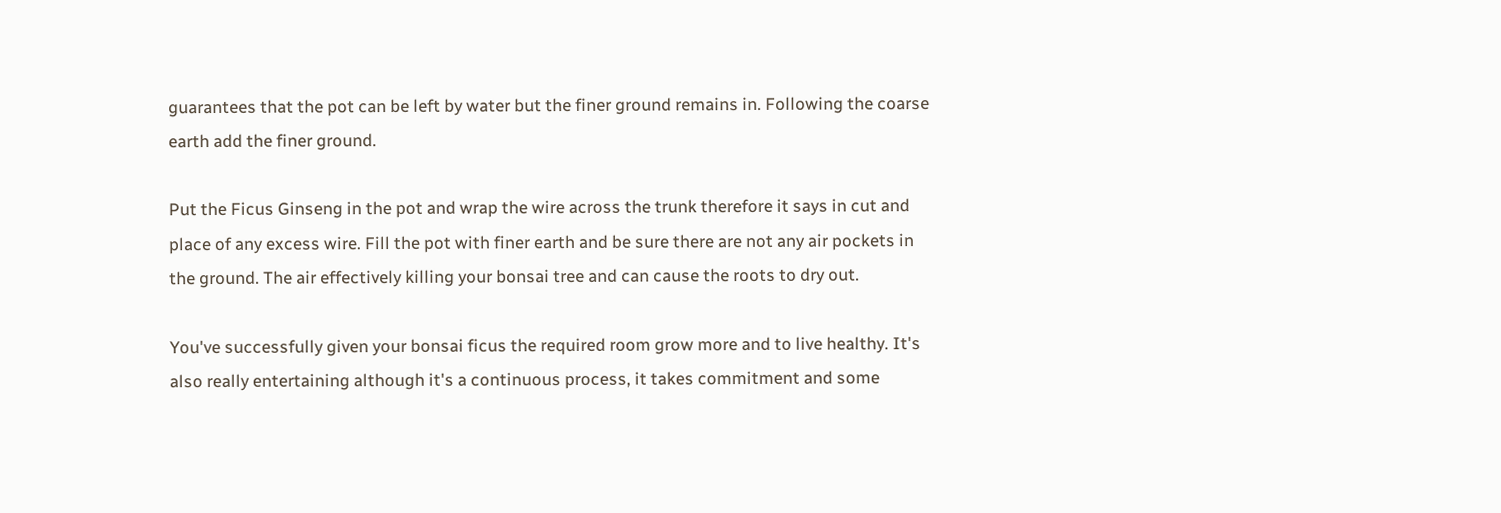guarantees that the pot can be left by water but the finer ground remains in. Following the coarse earth add the finer ground.

Put the Ficus Ginseng in the pot and wrap the wire across the trunk therefore it says in cut and place of any excess wire. Fill the pot with finer earth and be sure there are not any air pockets in the ground. The air effectively killing your bonsai tree and can cause the roots to dry out.

You've successfully given your bonsai ficus the required room grow more and to live healthy. It's also really entertaining although it's a continuous process, it takes commitment and some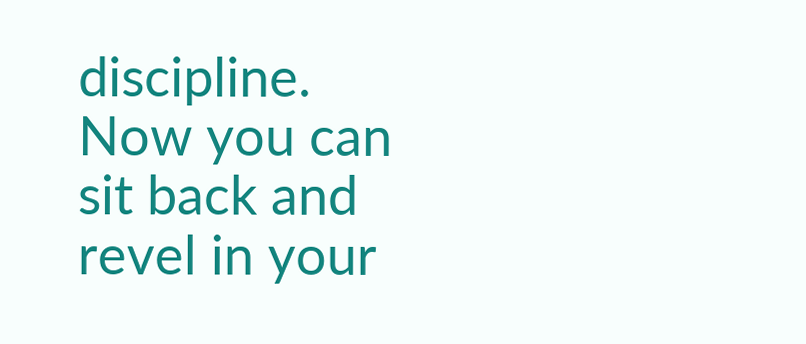discipline. Now you can sit back and revel in your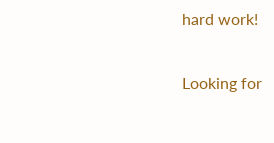hard work!

Looking for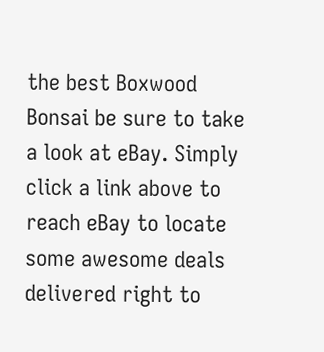the best Boxwood Bonsai be sure to take a look at eBay. Simply click a link above to reach eBay to locate some awesome deals delivered right to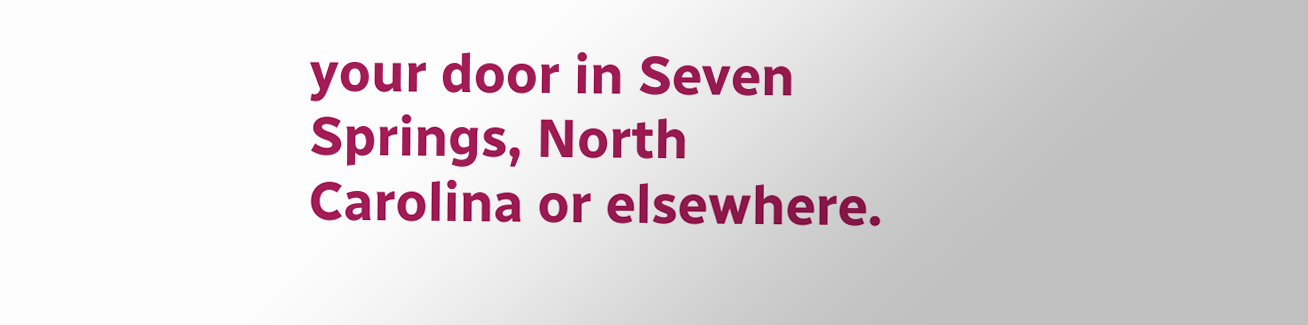your door in Seven Springs, North Carolina or elsewhere.